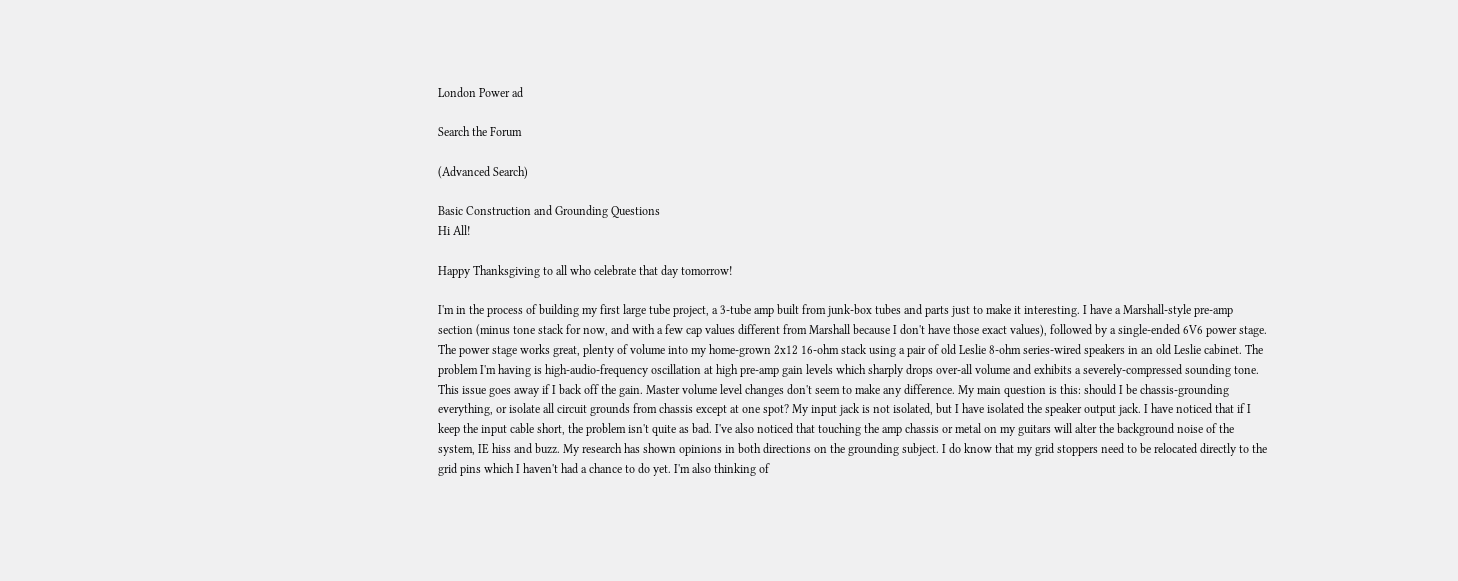London Power ad

Search the Forum

(Advanced Search)

Basic Construction and Grounding Questions
Hi All!

Happy Thanksgiving to all who celebrate that day tomorrow!

I'm in the process of building my first large tube project, a 3-tube amp built from junk-box tubes and parts just to make it interesting. I have a Marshall-style pre-amp section (minus tone stack for now, and with a few cap values different from Marshall because I don't have those exact values), followed by a single-ended 6V6 power stage. The power stage works great, plenty of volume into my home-grown 2x12 16-ohm stack using a pair of old Leslie 8-ohm series-wired speakers in an old Leslie cabinet. The problem I'm having is high-audio-frequency oscillation at high pre-amp gain levels which sharply drops over-all volume and exhibits a severely-compressed sounding tone. This issue goes away if I back off the gain. Master volume level changes don't seem to make any difference. My main question is this: should I be chassis-grounding everything, or isolate all circuit grounds from chassis except at one spot? My input jack is not isolated, but I have isolated the speaker output jack. I have noticed that if I keep the input cable short, the problem isn't quite as bad. I've also noticed that touching the amp chassis or metal on my guitars will alter the background noise of the system, IE hiss and buzz. My research has shown opinions in both directions on the grounding subject. I do know that my grid stoppers need to be relocated directly to the grid pins which I haven't had a chance to do yet. I'm also thinking of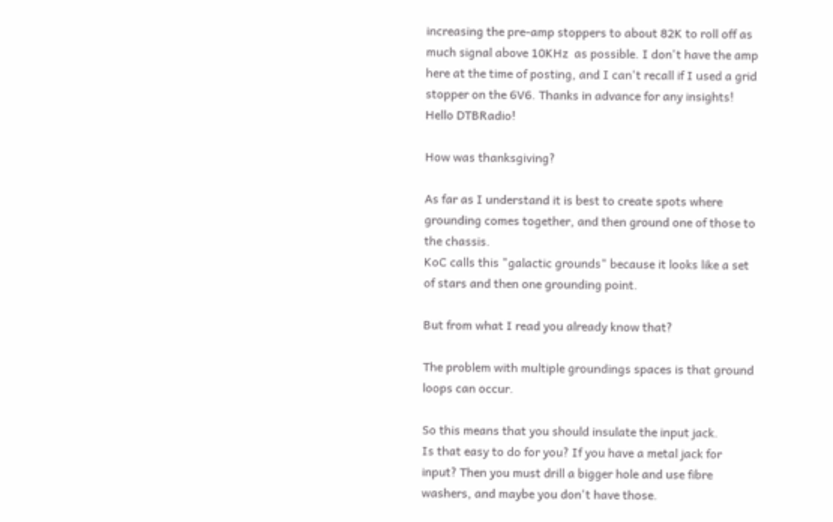increasing the pre-amp stoppers to about 82K to roll off as much signal above 10KHz  as possible. I don't have the amp here at the time of posting, and I can't recall if I used a grid stopper on the 6V6. Thanks in advance for any insights!
Hello DTBRadio!

How was thanksgiving?

As far as I understand it is best to create spots where grounding comes together, and then ground one of those to the chassis.
KoC calls this "galactic grounds" because it looks like a set of stars and then one grounding point.

But from what I read you already know that?

The problem with multiple groundings spaces is that ground loops can occur.

So this means that you should insulate the input jack.
Is that easy to do for you? If you have a metal jack for input? Then you must drill a bigger hole and use fibre washers, and maybe you don't have those.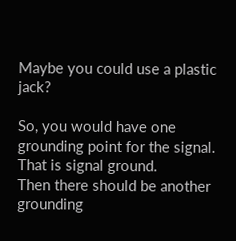Maybe you could use a plastic jack?

So, you would have one grounding point for the signal. That is signal ground.
Then there should be another grounding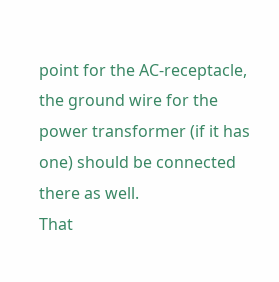point for the AC-receptacle, the ground wire for the power transformer (if it has one) should be connected there as well.
That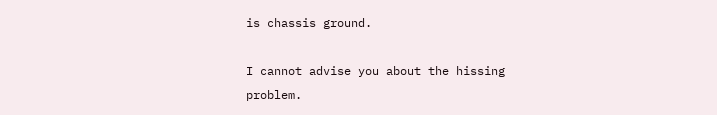is chassis ground.

I cannot advise you about the hissing problem.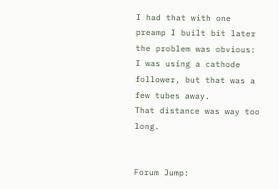I had that with one preamp I built bit later the problem was obvious: I was using a cathode follower, but that was a few tubes away.
That distance was way too long.


Forum Jump: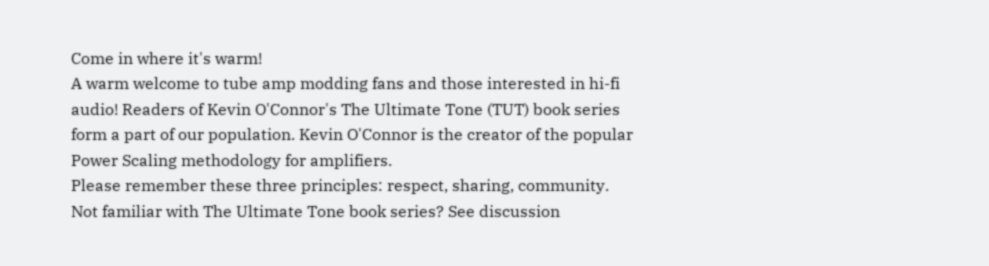Come in where it's warm!
A warm welcome to tube amp modding fans and those interested in hi-fi audio! Readers of Kevin O'Connor's The Ultimate Tone (TUT) book series form a part of our population. Kevin O'Connor is the creator of the popular Power Scaling methodology for amplifiers.
Please remember these three principles: respect, sharing, community.
Not familiar with The Ultimate Tone book series? See discussion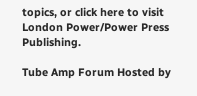topics, or click here to visit London Power/Power Press Publishing.

Tube Amp Forum Hosted by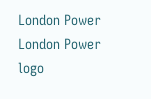London Power
London Power logo